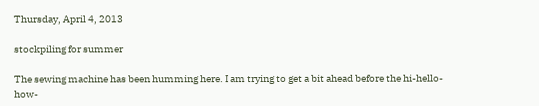Thursday, April 4, 2013

stockpiling for summer

The sewing machine has been humming here. I am trying to get a bit ahead before the hi-hello-how-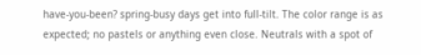have-you-been? spring-busy days get into full-tilt. The color range is as expected; no pastels or anything even close. Neutrals with a spot of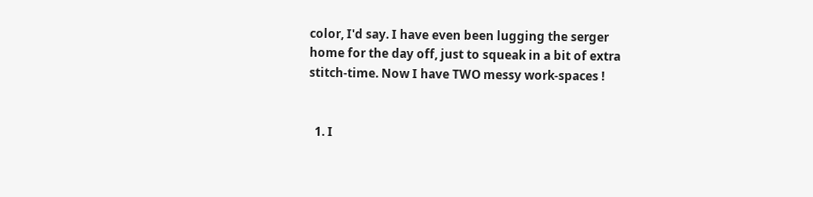color, I'd say. I have even been lugging the serger home for the day off, just to squeak in a bit of extra stitch-time. Now I have TWO messy work-spaces !


  1. I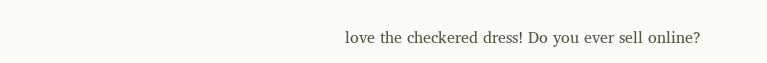love the checkered dress! Do you ever sell online?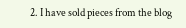2. I have sold pieces from the blog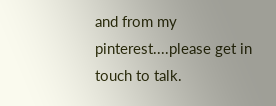and from my pinterest....please get in touch to talk.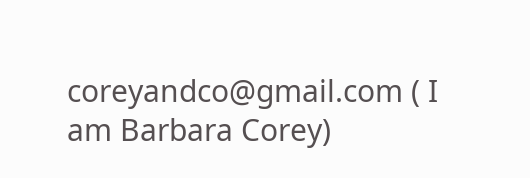coreyandco@gmail.com ( I am Barbara Corey)